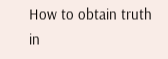How to obtain truth in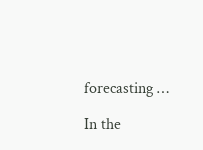forecasting …

In the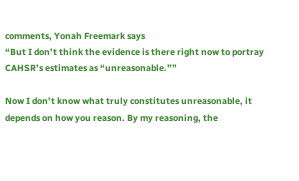comments, Yonah Freemark says
“But I don’t think the evidence is there right now to portray CAHSR’s estimates as “unreasonable.””

Now I don’t know what truly constitutes unreasonable, it depends on how you reason. By my reasoning, the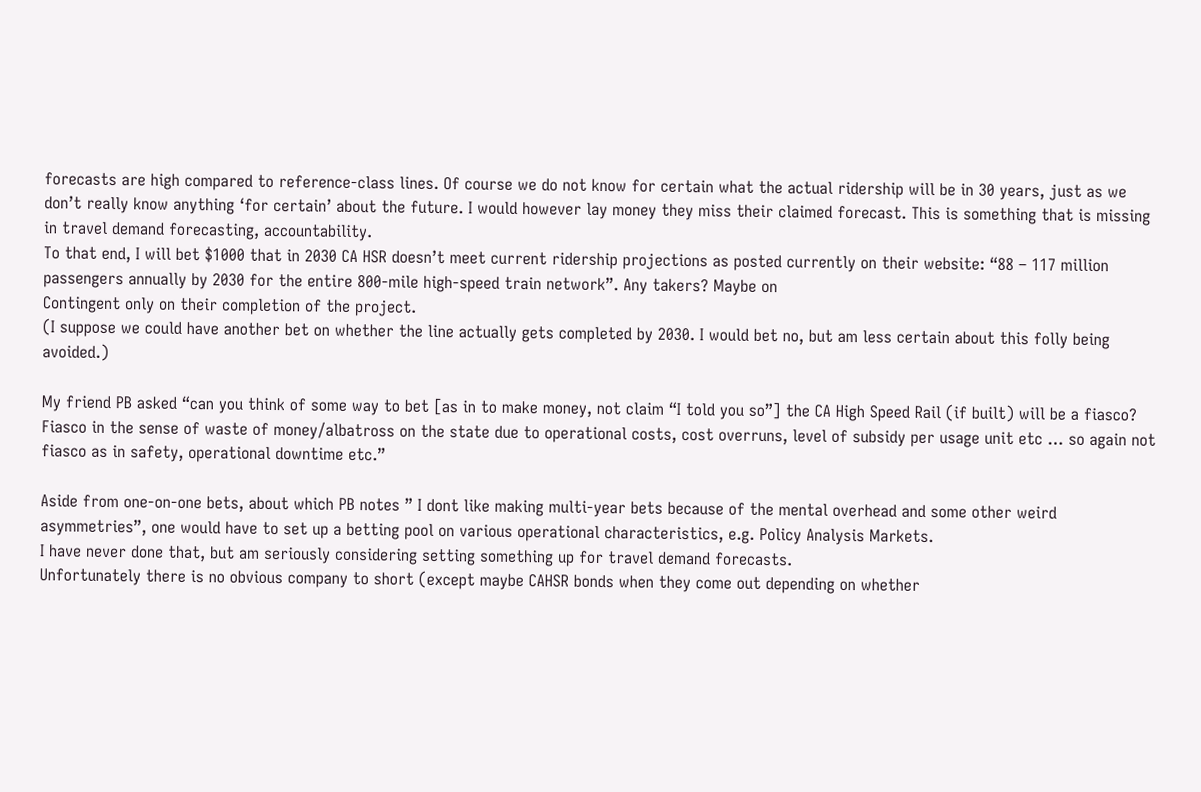forecasts are high compared to reference-class lines. Of course we do not know for certain what the actual ridership will be in 30 years, just as we don’t really know anything ‘for certain’ about the future. I would however lay money they miss their claimed forecast. This is something that is missing in travel demand forecasting, accountability.
To that end, I will bet $1000 that in 2030 CA HSR doesn’t meet current ridership projections as posted currently on their website: “88 – 117 million passengers annually by 2030 for the entire 800-mile high-speed train network”. Any takers? Maybe on
Contingent only on their completion of the project.
(I suppose we could have another bet on whether the line actually gets completed by 2030. I would bet no, but am less certain about this folly being avoided.)

My friend PB asked “can you think of some way to bet [as in to make money, not claim “I told you so”] the CA High Speed Rail (if built) will be a fiasco? Fiasco in the sense of waste of money/albatross on the state due to operational costs, cost overruns, level of subsidy per usage unit etc … so again not fiasco as in safety, operational downtime etc.”

Aside from one-on-one bets, about which PB notes ” I dont like making multi-year bets because of the mental overhead and some other weird asymmetries”, one would have to set up a betting pool on various operational characteristics, e.g. Policy Analysis Markets.
I have never done that, but am seriously considering setting something up for travel demand forecasts.
Unfortunately there is no obvious company to short (except maybe CAHSR bonds when they come out depending on whether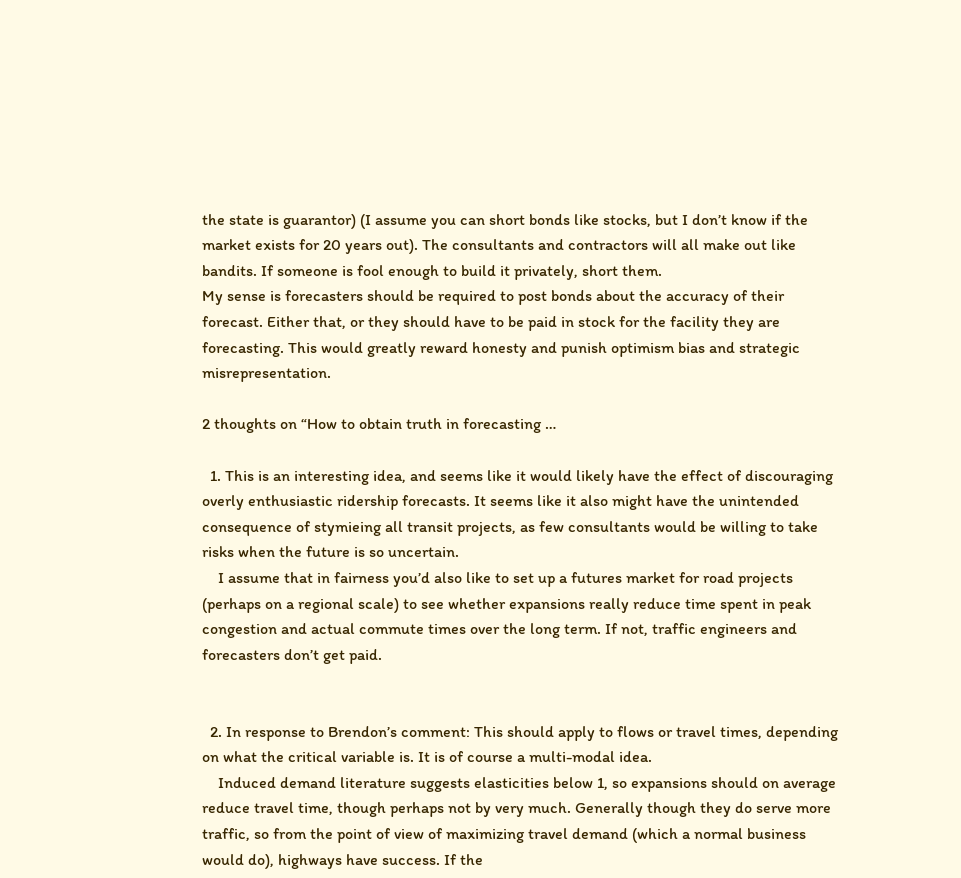the state is guarantor) (I assume you can short bonds like stocks, but I don’t know if the market exists for 20 years out). The consultants and contractors will all make out like bandits. If someone is fool enough to build it privately, short them.
My sense is forecasters should be required to post bonds about the accuracy of their forecast. Either that, or they should have to be paid in stock for the facility they are forecasting. This would greatly reward honesty and punish optimism bias and strategic misrepresentation.

2 thoughts on “How to obtain truth in forecasting …

  1. This is an interesting idea, and seems like it would likely have the effect of discouraging overly enthusiastic ridership forecasts. It seems like it also might have the unintended consequence of stymieing all transit projects, as few consultants would be willing to take risks when the future is so uncertain.
    I assume that in fairness you’d also like to set up a futures market for road projects (perhaps on a regional scale) to see whether expansions really reduce time spent in peak congestion and actual commute times over the long term. If not, traffic engineers and forecasters don’t get paid.


  2. In response to Brendon’s comment: This should apply to flows or travel times, depending on what the critical variable is. It is of course a multi-modal idea.
    Induced demand literature suggests elasticities below 1, so expansions should on average reduce travel time, though perhaps not by very much. Generally though they do serve more traffic, so from the point of view of maximizing travel demand (which a normal business would do), highways have success. If the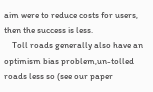aim were to reduce costs for users, then the success is less.
    Toll roads generally also have an optimism bias problem,un-tolled roads less so (see our paper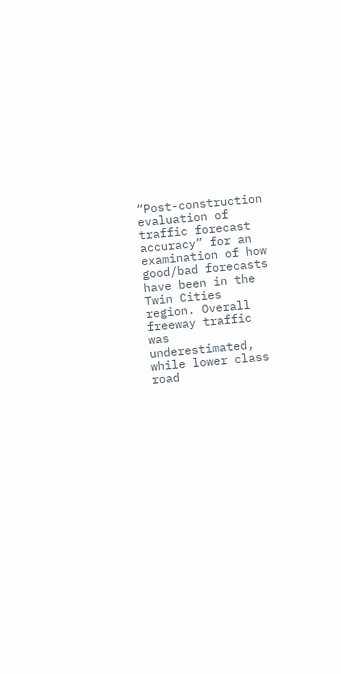“Post-construction evaluation of traffic forecast accuracy” for an examination of how good/bad forecasts have been in the Twin Cities region. Overall freeway traffic was underestimated, while lower class road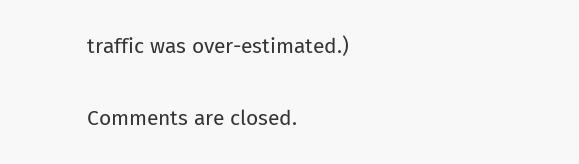traffic was over-estimated.)


Comments are closed.